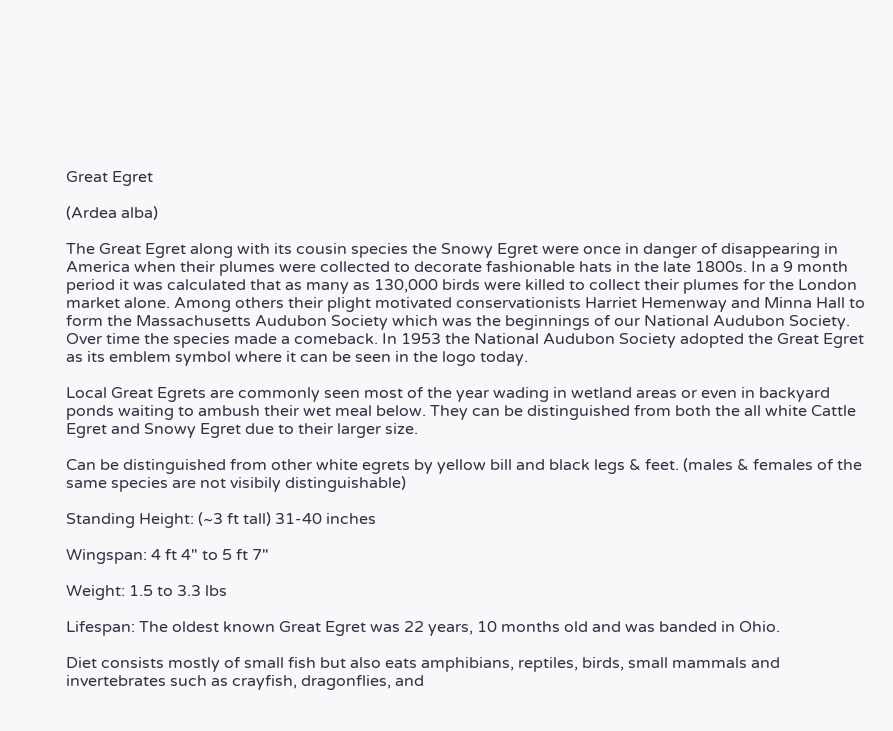Great Egret

(Ardea alba)

The Great Egret along with its cousin species the Snowy Egret were once in danger of disappearing in America when their plumes were collected to decorate fashionable hats in the late 1800s. In a 9 month period it was calculated that as many as 130,000 birds were killed to collect their plumes for the London market alone. Among others their plight motivated conservationists Harriet Hemenway and Minna Hall to form the Massachusetts Audubon Society which was the beginnings of our National Audubon Society. Over time the species made a comeback. In 1953 the National Audubon Society adopted the Great Egret as its emblem symbol where it can be seen in the logo today.

Local Great Egrets are commonly seen most of the year wading in wetland areas or even in backyard ponds waiting to ambush their wet meal below. They can be distinguished from both the all white Cattle Egret and Snowy Egret due to their larger size.

Can be distinguished from other white egrets by yellow bill and black legs & feet. (males & females of the same species are not visibily distinguishable)

Standing Height: (~3 ft tall) 31-40 inches

Wingspan: 4 ft 4" to 5 ft 7"

Weight: 1.5 to 3.3 lbs

Lifespan: The oldest known Great Egret was 22 years, 10 months old and was banded in Ohio.

Diet consists mostly of small fish but also eats amphibians, reptiles, birds, small mammals and invertebrates such as crayfish, dragonflies, and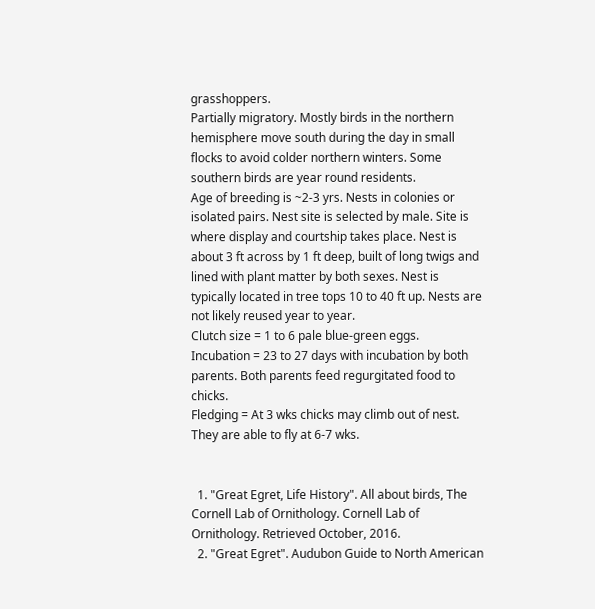grasshoppers.
Partially migratory. Mostly birds in the northern hemisphere move south during the day in small flocks to avoid colder northern winters. Some southern birds are year round residents.
Age of breeding is ~2-3 yrs. Nests in colonies or isolated pairs. Nest site is selected by male. Site is where display and courtship takes place. Nest is about 3 ft across by 1 ft deep, built of long twigs and lined with plant matter by both sexes. Nest is typically located in tree tops 10 to 40 ft up. Nests are not likely reused year to year.
Clutch size = 1 to 6 pale blue-green eggs.
Incubation = 23 to 27 days with incubation by both parents. Both parents feed regurgitated food to chicks.
Fledging = At 3 wks chicks may climb out of nest. They are able to fly at 6-7 wks.


  1. "Great Egret, Life History". All about birds, The Cornell Lab of Ornithology. Cornell Lab of Ornithology. Retrieved October, 2016.
  2. "Great Egret". Audubon Guide to North American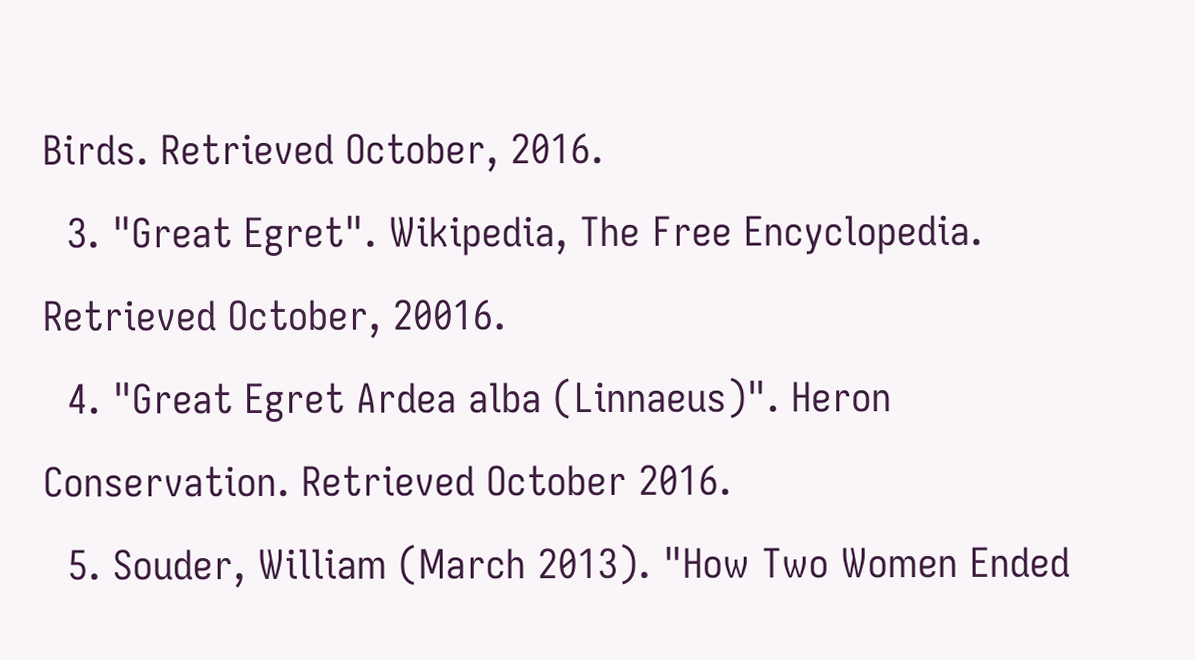Birds. Retrieved October, 2016.
  3. "Great Egret". Wikipedia, The Free Encyclopedia. Retrieved October, 20016.
  4. "Great Egret Ardea alba (Linnaeus)". Heron Conservation. Retrieved October 2016.
  5. Souder, William (March 2013). "How Two Women Ended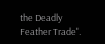the Deadly Feather Trade".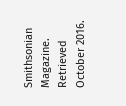Smithsonian Magazine. Retrieved October 2016.